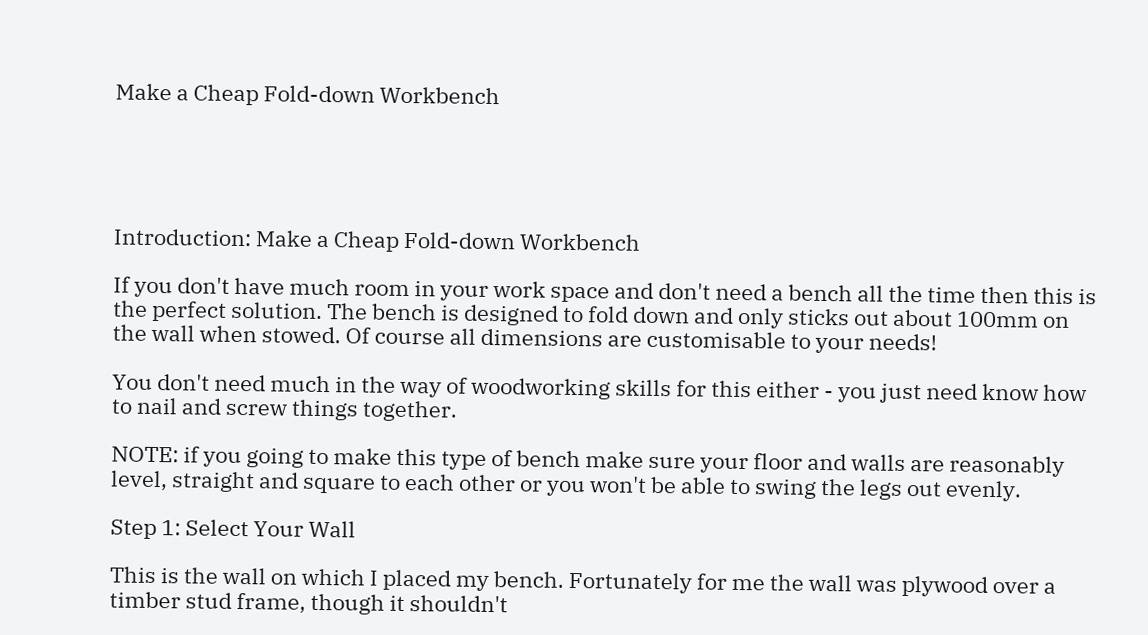Make a Cheap Fold-down Workbench





Introduction: Make a Cheap Fold-down Workbench

If you don't have much room in your work space and don't need a bench all the time then this is the perfect solution. The bench is designed to fold down and only sticks out about 100mm on the wall when stowed. Of course all dimensions are customisable to your needs!

You don't need much in the way of woodworking skills for this either - you just need know how to nail and screw things together.

NOTE: if you going to make this type of bench make sure your floor and walls are reasonably level, straight and square to each other or you won't be able to swing the legs out evenly.

Step 1: Select Your Wall

This is the wall on which I placed my bench. Fortunately for me the wall was plywood over a timber stud frame, though it shouldn't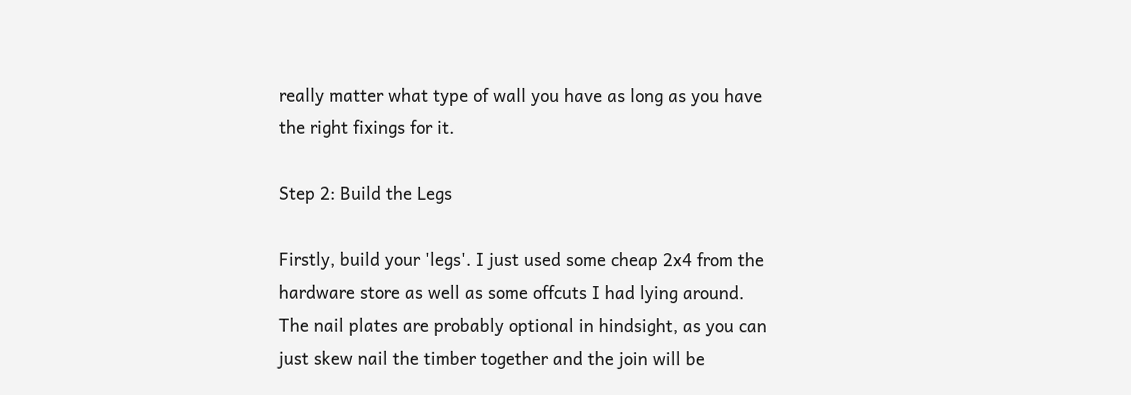really matter what type of wall you have as long as you have the right fixings for it.

Step 2: Build the Legs

Firstly, build your 'legs'. I just used some cheap 2x4 from the hardware store as well as some offcuts I had lying around. The nail plates are probably optional in hindsight, as you can just skew nail the timber together and the join will be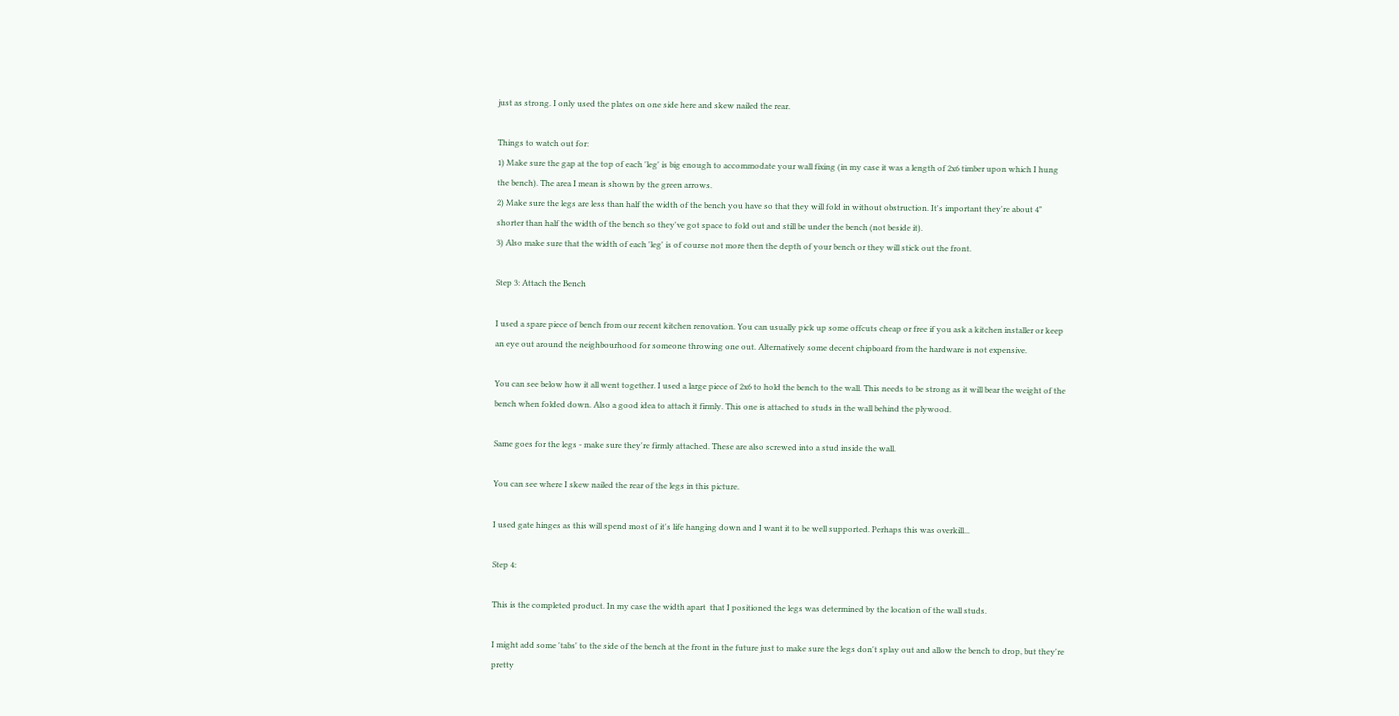just as strong. I only used the plates on one side here and skew nailed the rear.

Things to watch out for:
1) Make sure the gap at the top of each 'leg' is big enough to accommodate your wall fixing (in my case it was a length of 2x6 timber upon which I hung the bench). The area I mean is shown by the green arrows.
2) Make sure the legs are less than half the width of the bench you have so that they will fold in without obstruction. It's important they're about 4" shorter than half the width of the bench so they've got space to fold out and still be under the bench (not beside it).
3) Also make sure that the width of each 'leg' is of course not more then the depth of your bench or they will stick out the front.

Step 3: Attach the Bench

I used a spare piece of bench from our recent kitchen renovation. You can usually pick up some offcuts cheap or free if you ask a kitchen installer or keep an eye out around the neighbourhood for someone throwing one out. Alternatively some decent chipboard from the hardware is not expensive.

You can see below how it all went together. I used a large piece of 2x6 to hold the bench to the wall. This needs to be strong as it will bear the weight of the bench when folded down. Also a good idea to attach it firmly. This one is attached to studs in the wall behind the plywood.

Same goes for the legs - make sure they're firmly attached. These are also screwed into a stud inside the wall.

You can see where I skew nailed the rear of the legs in this picture.

I used gate hinges as this will spend most of it's life hanging down and I want it to be well supported. Perhaps this was overkill...

Step 4:

This is the completed product. In my case the width apart  that I positioned the legs was determined by the location of the wall studs.

I might add some 'tabs' to the side of the bench at the front in the future just to make sure the legs don't splay out and allow the bench to drop, but they're pretty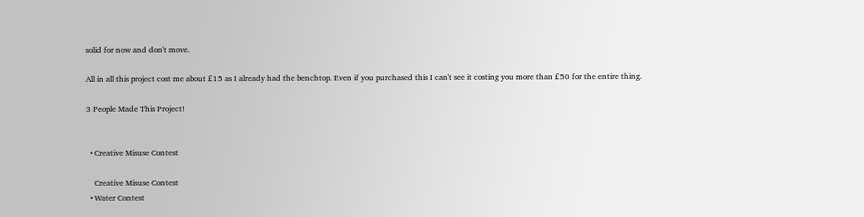solid for now and don't move.

All in all this project cost me about £15 as I already had the benchtop. Even if you purchased this I can't see it costing you more than £50 for the entire thing.

3 People Made This Project!


  • Creative Misuse Contest

    Creative Misuse Contest
  • Water Contest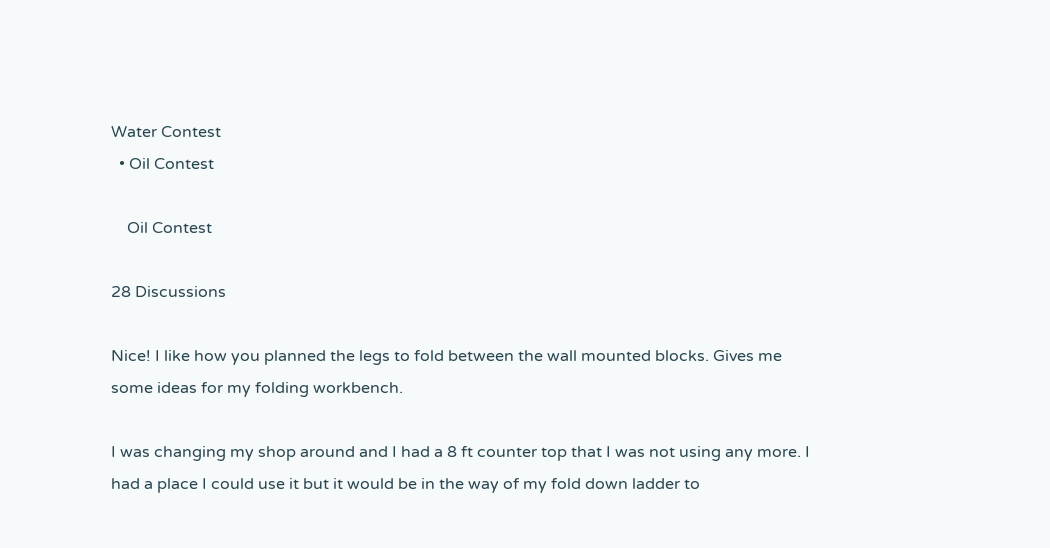Water Contest
  • Oil Contest

    Oil Contest

28 Discussions

Nice! I like how you planned the legs to fold between the wall mounted blocks. Gives me some ideas for my folding workbench.

I was changing my shop around and I had a 8 ft counter top that I was not using any more. I had a place I could use it but it would be in the way of my fold down ladder to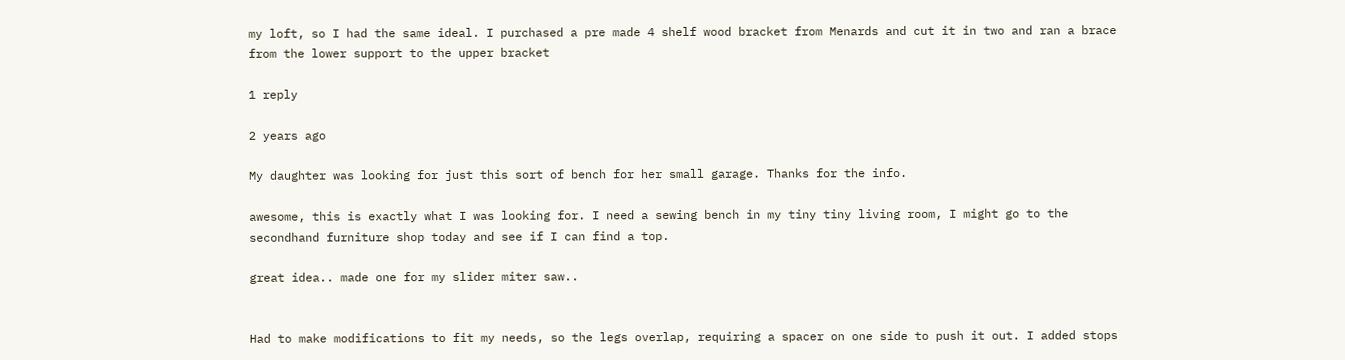my loft, so I had the same ideal. I purchased a pre made 4 shelf wood bracket from Menards and cut it in two and ran a brace from the lower support to the upper bracket

1 reply

2 years ago

My daughter was looking for just this sort of bench for her small garage. Thanks for the info.

awesome, this is exactly what I was looking for. I need a sewing bench in my tiny tiny living room, I might go to the secondhand furniture shop today and see if I can find a top.

great idea.. made one for my slider miter saw..


Had to make modifications to fit my needs, so the legs overlap, requiring a spacer on one side to push it out. I added stops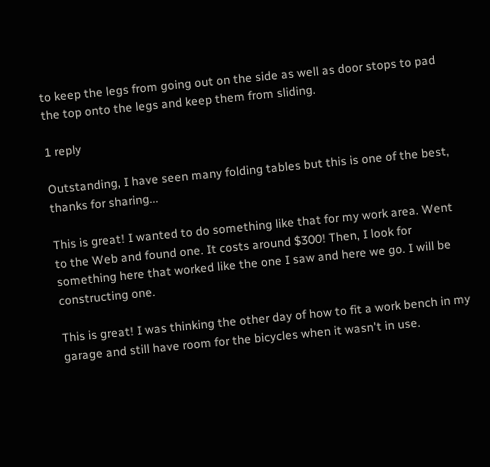to keep the legs from going out on the side as well as door stops to pad the top onto the legs and keep them from sliding.

1 reply

Outstanding, I have seen many folding tables but this is one of the best, thanks for sharing...

This is great! I wanted to do something like that for my work area. Went to the Web and found one. It costs around $300! Then, I look for something here that worked like the one I saw and here we go. I will be constructing one.

This is great! I was thinking the other day of how to fit a work bench in my garage and still have room for the bicycles when it wasn't in use.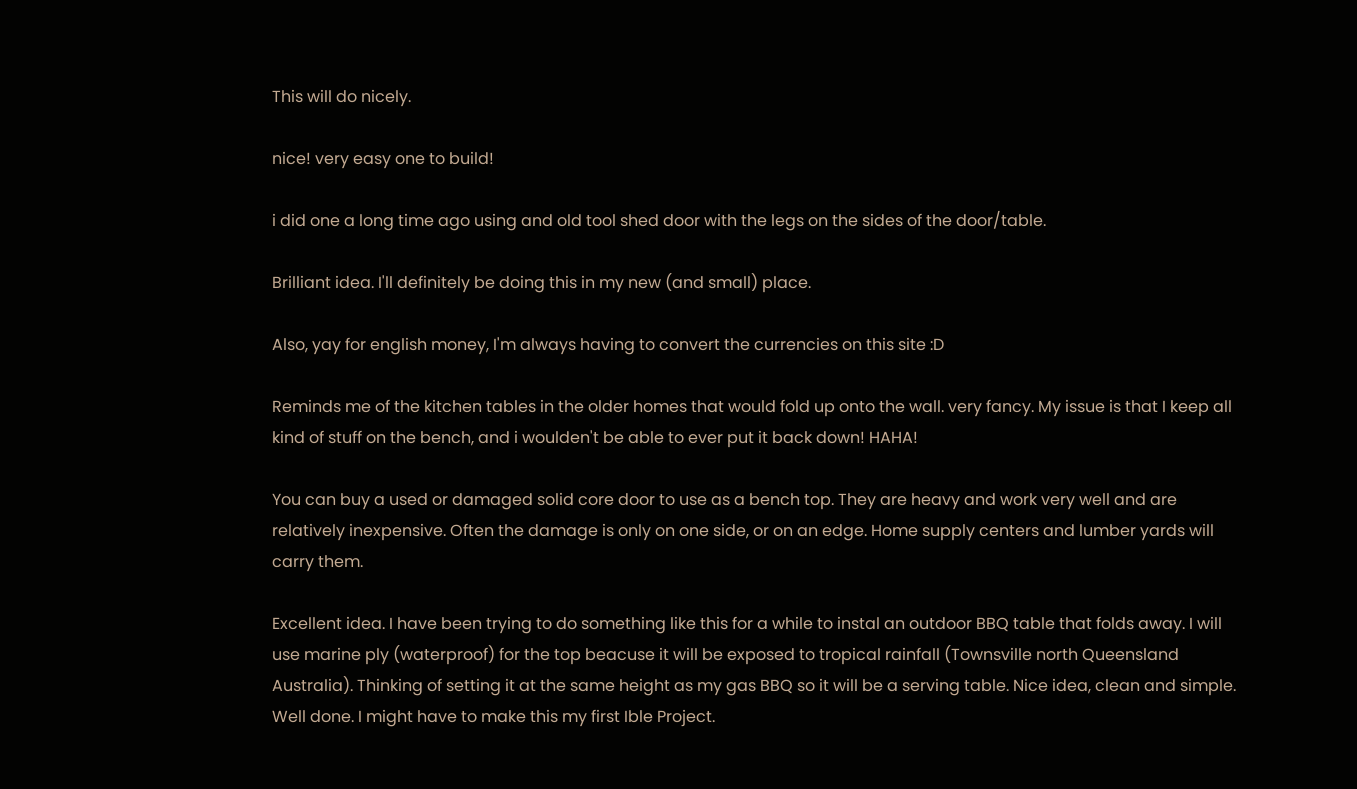This will do nicely.

nice! very easy one to build!

i did one a long time ago using and old tool shed door with the legs on the sides of the door/table.

Brilliant idea. I'll definitely be doing this in my new (and small) place.

Also, yay for english money, I'm always having to convert the currencies on this site :D

Reminds me of the kitchen tables in the older homes that would fold up onto the wall. very fancy. My issue is that I keep all kind of stuff on the bench, and i woulden't be able to ever put it back down! HAHA!

You can buy a used or damaged solid core door to use as a bench top. They are heavy and work very well and are relatively inexpensive. Often the damage is only on one side, or on an edge. Home supply centers and lumber yards will carry them.

Excellent idea. I have been trying to do something like this for a while to instal an outdoor BBQ table that folds away. I will use marine ply (waterproof) for the top beacuse it will be exposed to tropical rainfall (Townsville north Queensland Australia). Thinking of setting it at the same height as my gas BBQ so it will be a serving table. Nice idea, clean and simple. Well done. I might have to make this my first Ible Project.